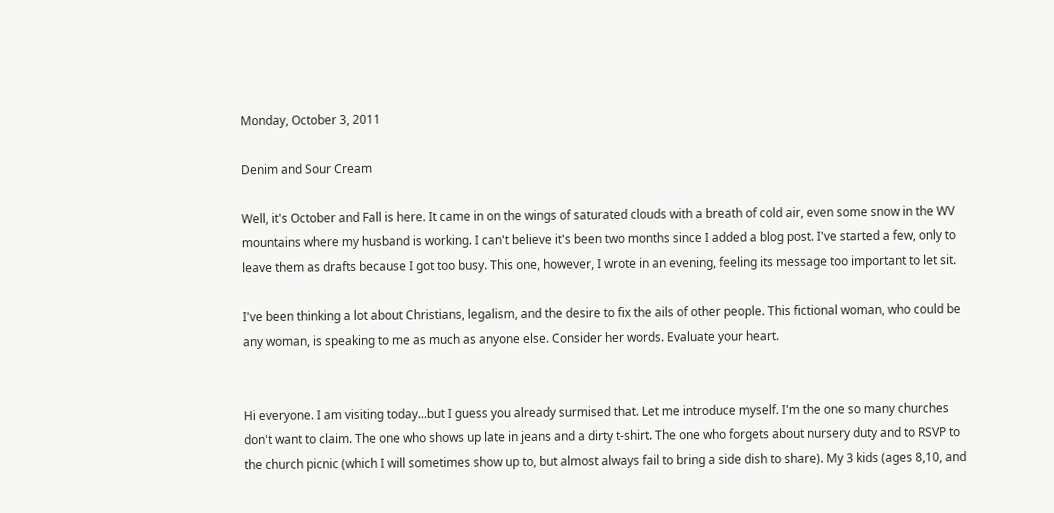Monday, October 3, 2011

Denim and Sour Cream

Well, it's October and Fall is here. It came in on the wings of saturated clouds with a breath of cold air, even some snow in the WV mountains where my husband is working. I can't believe it's been two months since I added a blog post. I've started a few, only to leave them as drafts because I got too busy. This one, however, I wrote in an evening, feeling its message too important to let sit.

I've been thinking a lot about Christians, legalism, and the desire to fix the ails of other people. This fictional woman, who could be any woman, is speaking to me as much as anyone else. Consider her words. Evaluate your heart.


Hi everyone. I am visiting today...but I guess you already surmised that. Let me introduce myself. I'm the one so many churches don't want to claim. The one who shows up late in jeans and a dirty t-shirt. The one who forgets about nursery duty and to RSVP to the church picnic (which I will sometimes show up to, but almost always fail to bring a side dish to share). My 3 kids (ages 8,10, and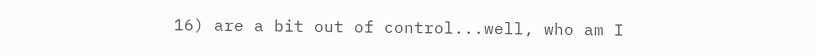16) are a bit out of control...well, who am I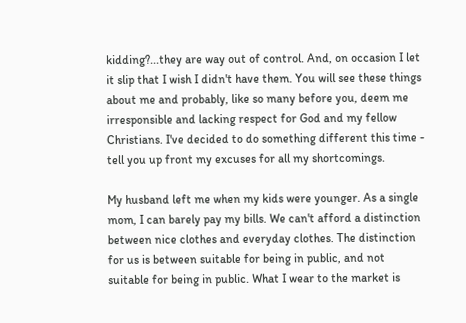kidding?...they are way out of control. And, on occasion I let it slip that I wish I didn't have them. You will see these things about me and probably, like so many before you, deem me irresponsible and lacking respect for God and my fellow Christians. I've decided to do something different this time - tell you up front my excuses for all my shortcomings.

My husband left me when my kids were younger. As a single mom, I can barely pay my bills. We can't afford a distinction between nice clothes and everyday clothes. The distinction for us is between suitable for being in public, and not suitable for being in public. What I wear to the market is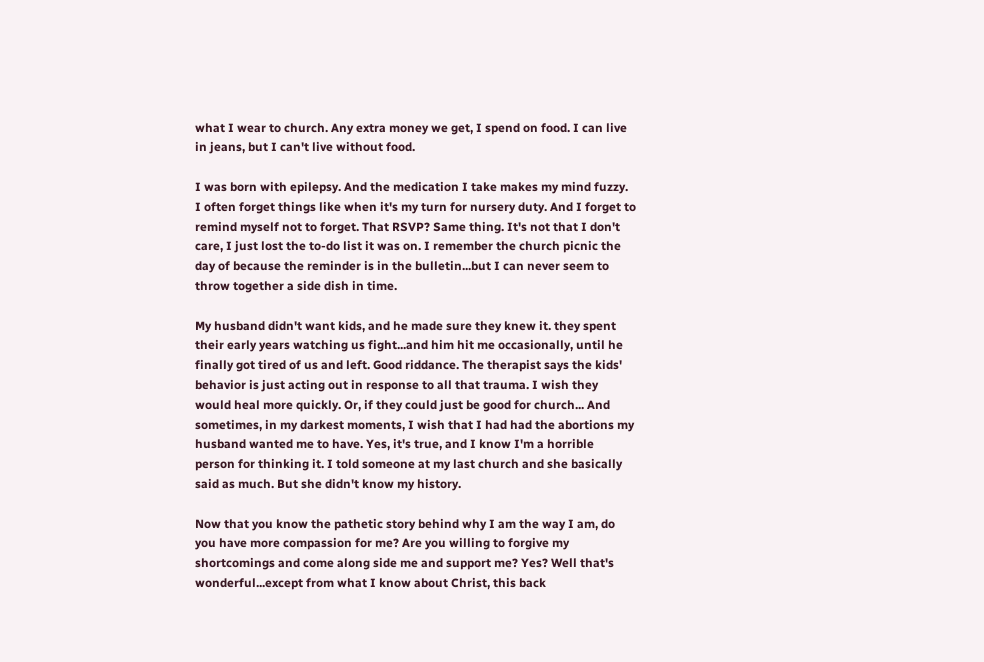what I wear to church. Any extra money we get, I spend on food. I can live in jeans, but I can't live without food.

I was born with epilepsy. And the medication I take makes my mind fuzzy. I often forget things like when it's my turn for nursery duty. And I forget to remind myself not to forget. That RSVP? Same thing. It's not that I don't care, I just lost the to-do list it was on. I remember the church picnic the day of because the reminder is in the bulletin...but I can never seem to throw together a side dish in time.

My husband didn't want kids, and he made sure they knew it. they spent their early years watching us fight...and him hit me occasionally, until he finally got tired of us and left. Good riddance. The therapist says the kids' behavior is just acting out in response to all that trauma. I wish they would heal more quickly. Or, if they could just be good for church... And sometimes, in my darkest moments, I wish that I had had the abortions my husband wanted me to have. Yes, it's true, and I know I'm a horrible person for thinking it. I told someone at my last church and she basically said as much. But she didn't know my history.

Now that you know the pathetic story behind why I am the way I am, do you have more compassion for me? Are you willing to forgive my shortcomings and come along side me and support me? Yes? Well that's wonderful...except from what I know about Christ, this back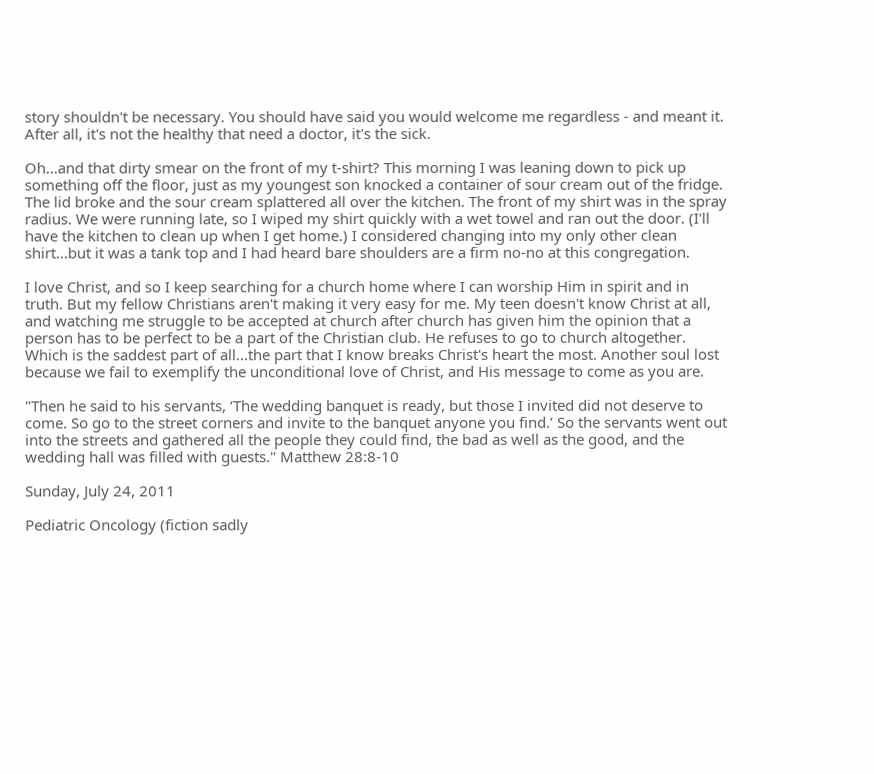story shouldn't be necessary. You should have said you would welcome me regardless - and meant it. After all, it's not the healthy that need a doctor, it's the sick.

Oh...and that dirty smear on the front of my t-shirt? This morning I was leaning down to pick up something off the floor, just as my youngest son knocked a container of sour cream out of the fridge. The lid broke and the sour cream splattered all over the kitchen. The front of my shirt was in the spray radius. We were running late, so I wiped my shirt quickly with a wet towel and ran out the door. (I'll have the kitchen to clean up when I get home.) I considered changing into my only other clean shirt...but it was a tank top and I had heard bare shoulders are a firm no-no at this congregation.

I love Christ, and so I keep searching for a church home where I can worship Him in spirit and in truth. But my fellow Christians aren't making it very easy for me. My teen doesn't know Christ at all, and watching me struggle to be accepted at church after church has given him the opinion that a person has to be perfect to be a part of the Christian club. He refuses to go to church altogether. Which is the saddest part of all...the part that I know breaks Christ's heart the most. Another soul lost because we fail to exemplify the unconditional love of Christ, and His message to come as you are.

"Then he said to his servants, ‘The wedding banquet is ready, but those I invited did not deserve to come. So go to the street corners and invite to the banquet anyone you find.’ So the servants went out into the streets and gathered all the people they could find, the bad as well as the good, and the wedding hall was filled with guests." Matthew 28:8-10

Sunday, July 24, 2011

Pediatric Oncology (fiction sadly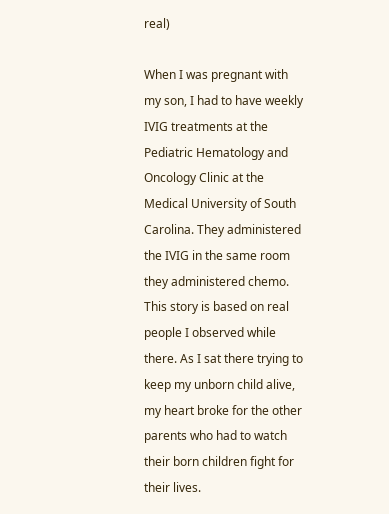real)

When I was pregnant with my son, I had to have weekly IVIG treatments at the Pediatric Hematology and Oncology Clinic at the Medical University of South Carolina. They administered the IVIG in the same room they administered chemo. This story is based on real people I observed while there. As I sat there trying to keep my unborn child alive, my heart broke for the other parents who had to watch their born children fight for their lives.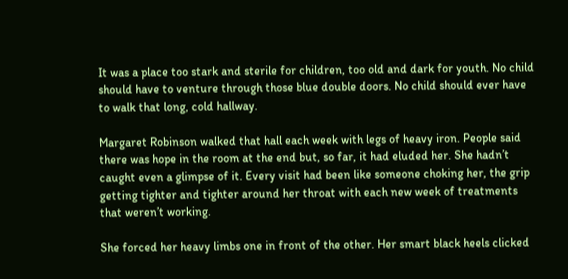It was a place too stark and sterile for children, too old and dark for youth. No child should have to venture through those blue double doors. No child should ever have to walk that long, cold hallway.

Margaret Robinson walked that hall each week with legs of heavy iron. People said there was hope in the room at the end but, so far, it had eluded her. She hadn’t caught even a glimpse of it. Every visit had been like someone choking her, the grip getting tighter and tighter around her throat with each new week of treatments that weren’t working.

She forced her heavy limbs one in front of the other. Her smart black heels clicked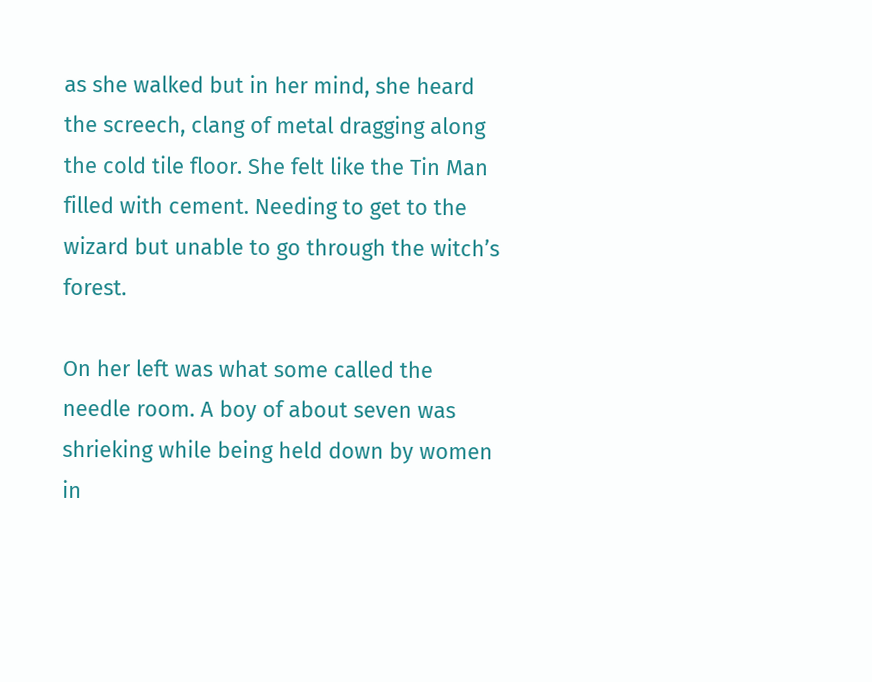as she walked but in her mind, she heard the screech, clang of metal dragging along the cold tile floor. She felt like the Tin Man filled with cement. Needing to get to the wizard but unable to go through the witch’s forest.

On her left was what some called the needle room. A boy of about seven was shrieking while being held down by women in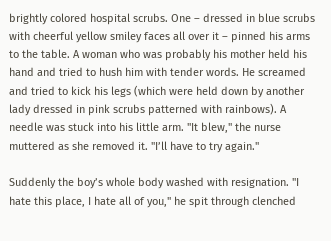brightly colored hospital scrubs. One – dressed in blue scrubs with cheerful yellow smiley faces all over it – pinned his arms to the table. A woman who was probably his mother held his hand and tried to hush him with tender words. He screamed and tried to kick his legs (which were held down by another lady dressed in pink scrubs patterned with rainbows). A needle was stuck into his little arm. "It blew," the nurse muttered as she removed it. "I’ll have to try again."

Suddenly the boy’s whole body washed with resignation. "I hate this place, I hate all of you," he spit through clenched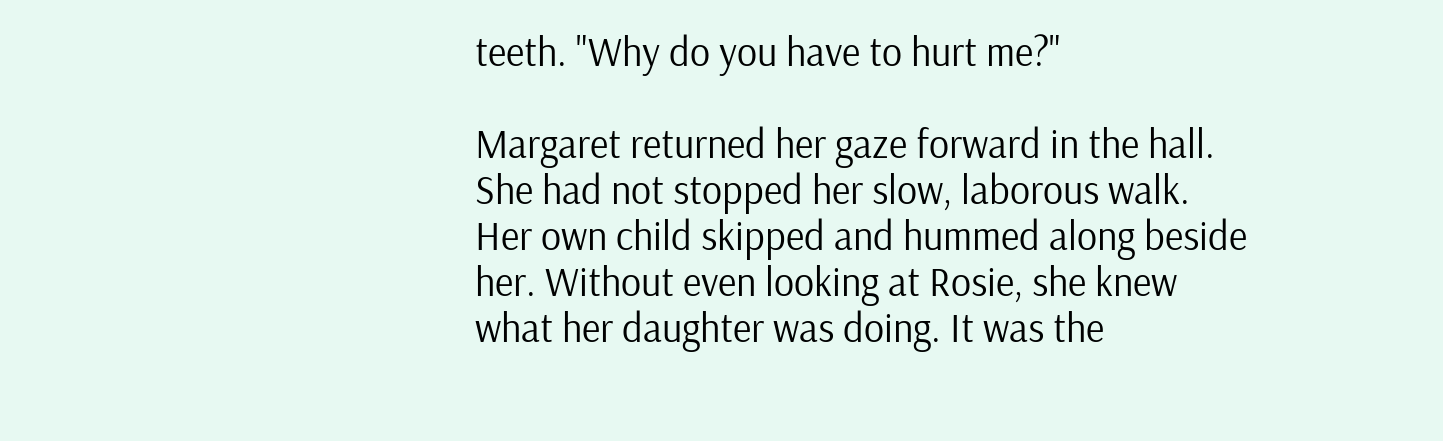teeth. "Why do you have to hurt me?"

Margaret returned her gaze forward in the hall. She had not stopped her slow, laborous walk. Her own child skipped and hummed along beside her. Without even looking at Rosie, she knew what her daughter was doing. It was the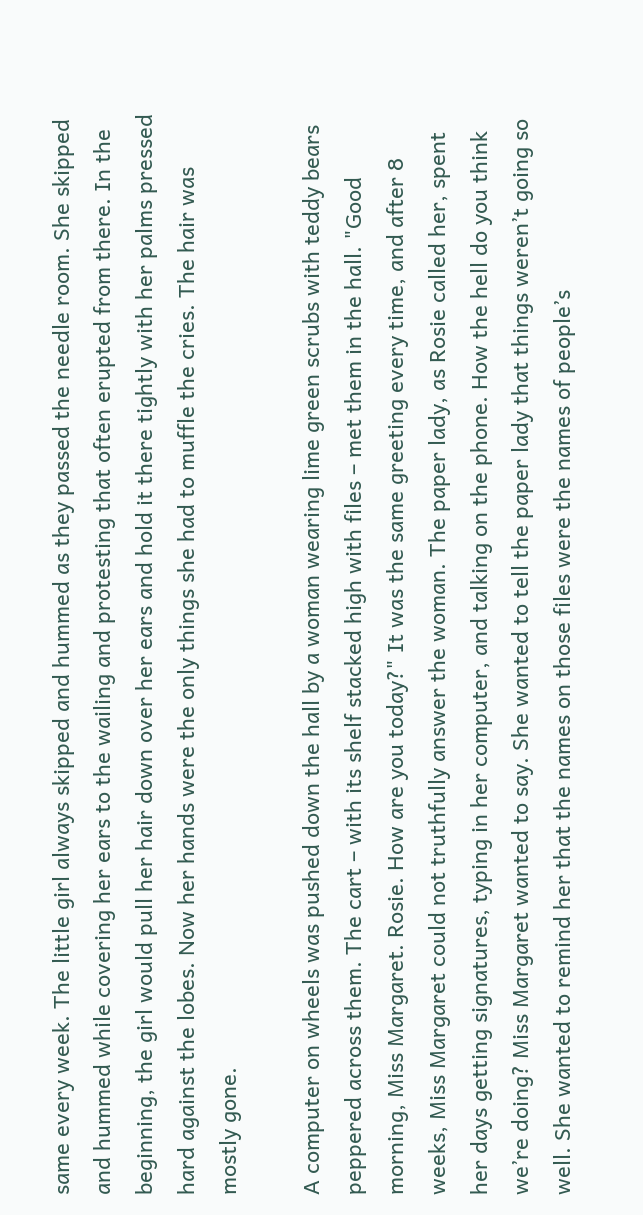same every week. The little girl always skipped and hummed as they passed the needle room. She skipped and hummed while covering her ears to the wailing and protesting that often erupted from there. In the beginning, the girl would pull her hair down over her ears and hold it there tightly with her palms pressed hard against the lobes. Now her hands were the only things she had to muffle the cries. The hair was mostly gone.

A computer on wheels was pushed down the hall by a woman wearing lime green scrubs with teddy bears peppered across them. The cart – with its shelf stacked high with files – met them in the hall. "Good morning, Miss Margaret. Rosie. How are you today?" It was the same greeting every time, and after 8 weeks, Miss Margaret could not truthfully answer the woman. The paper lady, as Rosie called her, spent her days getting signatures, typing in her computer, and talking on the phone. How the hell do you think we’re doing? Miss Margaret wanted to say. She wanted to tell the paper lady that things weren’t going so well. She wanted to remind her that the names on those files were the names of people’s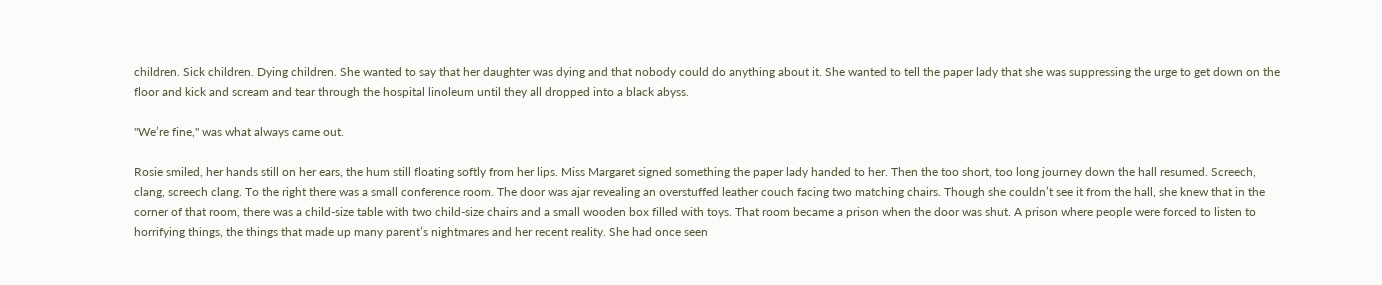children. Sick children. Dying children. She wanted to say that her daughter was dying and that nobody could do anything about it. She wanted to tell the paper lady that she was suppressing the urge to get down on the floor and kick and scream and tear through the hospital linoleum until they all dropped into a black abyss.

"We’re fine," was what always came out.

Rosie smiled, her hands still on her ears, the hum still floating softly from her lips. Miss Margaret signed something the paper lady handed to her. Then the too short, too long journey down the hall resumed. Screech, clang, screech clang. To the right there was a small conference room. The door was ajar revealing an overstuffed leather couch facing two matching chairs. Though she couldn’t see it from the hall, she knew that in the corner of that room, there was a child-size table with two child-size chairs and a small wooden box filled with toys. That room became a prison when the door was shut. A prison where people were forced to listen to horrifying things, the things that made up many parent’s nightmares and her recent reality. She had once seen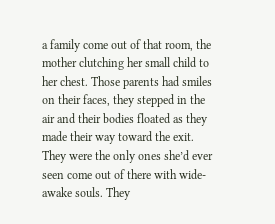a family come out of that room, the mother clutching her small child to her chest. Those parents had smiles on their faces, they stepped in the air and their bodies floated as they made their way toward the exit. They were the only ones she’d ever seen come out of there with wide-awake souls. They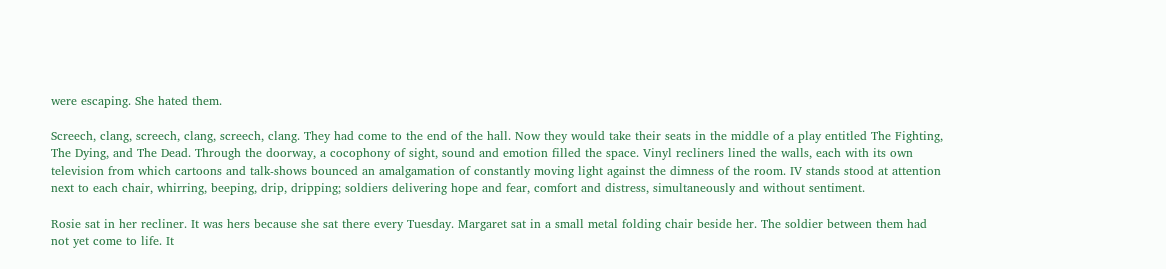were escaping. She hated them.

Screech, clang, screech, clang, screech, clang. They had come to the end of the hall. Now they would take their seats in the middle of a play entitled The Fighting, The Dying, and The Dead. Through the doorway, a cocophony of sight, sound and emotion filled the space. Vinyl recliners lined the walls, each with its own television from which cartoons and talk-shows bounced an amalgamation of constantly moving light against the dimness of the room. IV stands stood at attention next to each chair, whirring, beeping, drip, dripping; soldiers delivering hope and fear, comfort and distress, simultaneously and without sentiment.

Rosie sat in her recliner. It was hers because she sat there every Tuesday. Margaret sat in a small metal folding chair beside her. The soldier between them had not yet come to life. It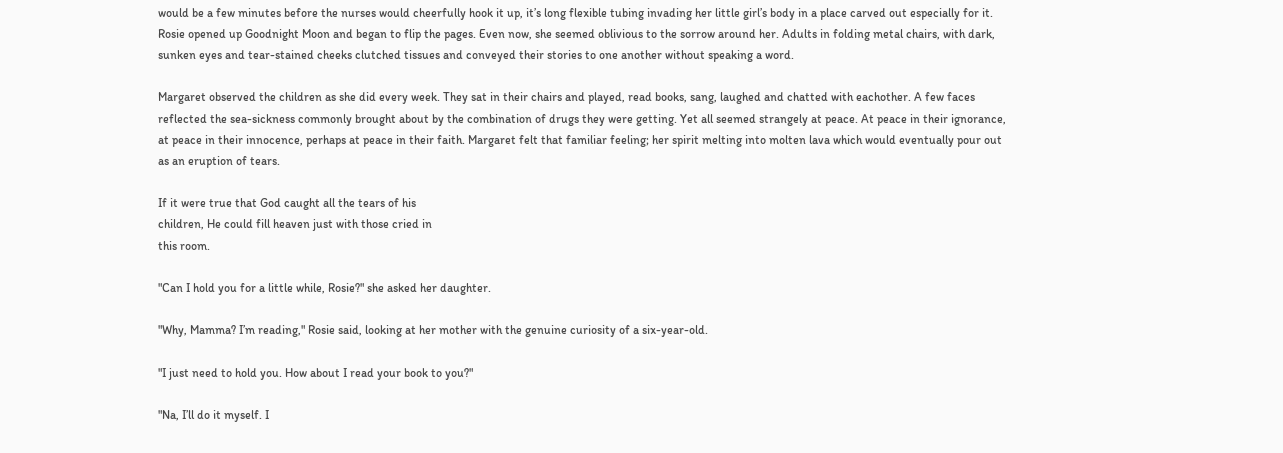would be a few minutes before the nurses would cheerfully hook it up, it’s long flexible tubing invading her little girl’s body in a place carved out especially for it. Rosie opened up Goodnight Moon and began to flip the pages. Even now, she seemed oblivious to the sorrow around her. Adults in folding metal chairs, with dark, sunken eyes and tear-stained cheeks clutched tissues and conveyed their stories to one another without speaking a word.

Margaret observed the children as she did every week. They sat in their chairs and played, read books, sang, laughed and chatted with eachother. A few faces reflected the sea-sickness commonly brought about by the combination of drugs they were getting. Yet all seemed strangely at peace. At peace in their ignorance, at peace in their innocence, perhaps at peace in their faith. Margaret felt that familiar feeling; her spirit melting into molten lava which would eventually pour out as an eruption of tears.

If it were true that God caught all the tears of his
children, He could fill heaven just with those cried in
this room.

"Can I hold you for a little while, Rosie?" she asked her daughter.

"Why, Mamma? I’m reading," Rosie said, looking at her mother with the genuine curiosity of a six-year-old.

"I just need to hold you. How about I read your book to you?"

"Na, I’ll do it myself. I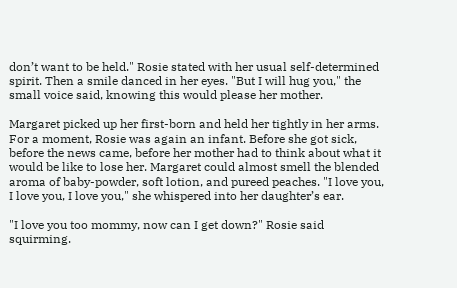don’t want to be held." Rosie stated with her usual self-determined spirit. Then a smile danced in her eyes. "But I will hug you," the small voice said, knowing this would please her mother.

Margaret picked up her first-born and held her tightly in her arms. For a moment, Rosie was again an infant. Before she got sick, before the news came, before her mother had to think about what it would be like to lose her. Margaret could almost smell the blended aroma of baby-powder, soft lotion, and pureed peaches. "I love you, I love you, I love you," she whispered into her daughter’s ear.

"I love you too mommy, now can I get down?" Rosie said squirming.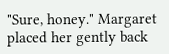"Sure, honey." Margaret placed her gently back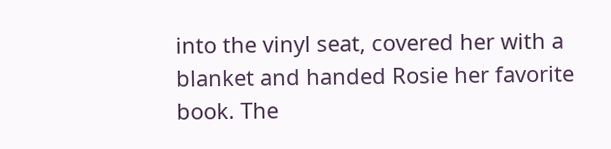into the vinyl seat, covered her with a blanket and handed Rosie her favorite book. The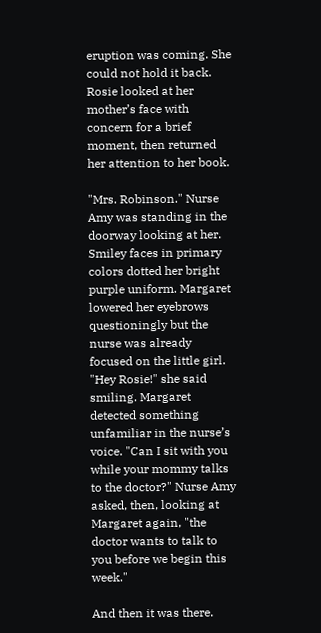eruption was coming. She could not hold it back. Rosie looked at her mother’s face with concern for a brief moment, then returned her attention to her book.

"Mrs. Robinson." Nurse Amy was standing in the doorway looking at her. Smiley faces in primary colors dotted her bright purple uniform. Margaret lowered her eyebrows questioningly but the nurse was already focused on the little girl. "Hey Rosie!" she said smiling. Margaret detected something unfamiliar in the nurse’s voice. "Can I sit with you while your mommy talks to the doctor?" Nurse Amy asked, then, looking at Margaret again, "the doctor wants to talk to you before we begin this week."

And then it was there.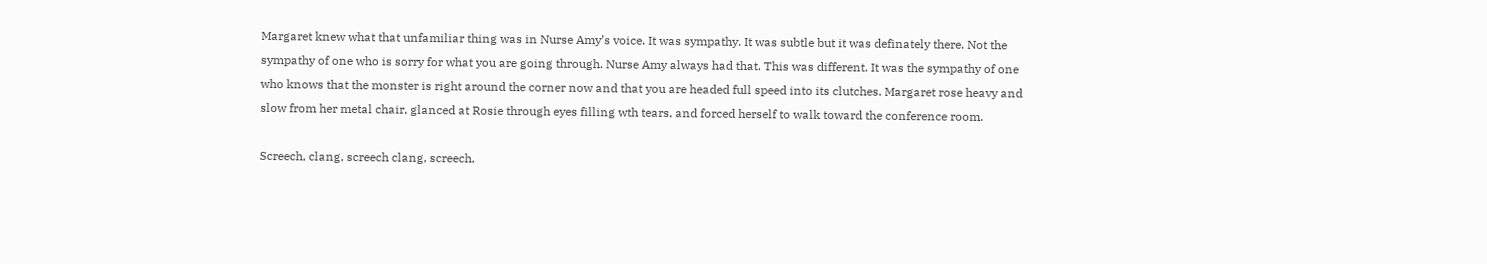Margaret knew what that unfamiliar thing was in Nurse Amy’s voice. It was sympathy. It was subtle but it was definately there. Not the sympathy of one who is sorry for what you are going through. Nurse Amy always had that. This was different. It was the sympathy of one who knows that the monster is right around the corner now and that you are headed full speed into its clutches. Margaret rose heavy and slow from her metal chair, glanced at Rosie through eyes filling wth tears, and forced herself to walk toward the conference room.

Screech, clang, screech clang, screech,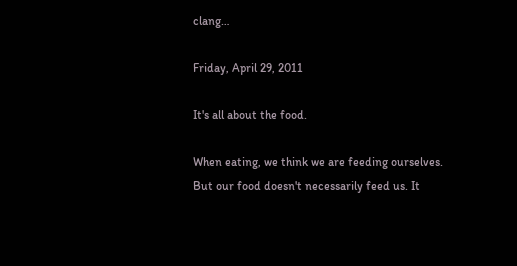clang…

Friday, April 29, 2011

It's all about the food.

When eating, we think we are feeding ourselves. But our food doesn't necessarily feed us. It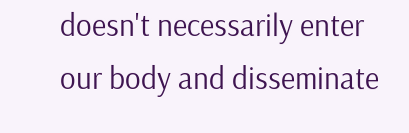doesn't necessarily enter our body and disseminate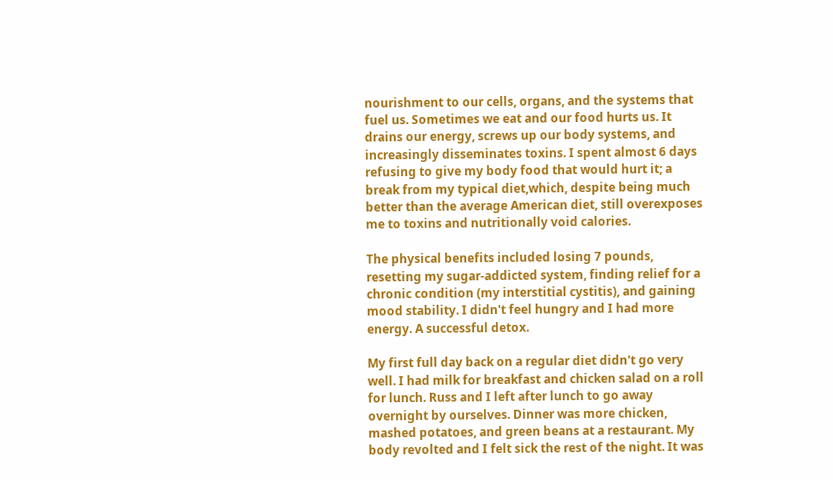nourishment to our cells, organs, and the systems that fuel us. Sometimes we eat and our food hurts us. It drains our energy, screws up our body systems, and increasingly disseminates toxins. I spent almost 6 days refusing to give my body food that would hurt it; a break from my typical diet,which, despite being much better than the average American diet, still overexposes me to toxins and nutritionally void calories.

The physical benefits included losing 7 pounds, resetting my sugar-addicted system, finding relief for a chronic condition (my interstitial cystitis), and gaining mood stability. I didn't feel hungry and I had more energy. A successful detox.

My first full day back on a regular diet didn't go very well. I had milk for breakfast and chicken salad on a roll for lunch. Russ and I left after lunch to go away overnight by ourselves. Dinner was more chicken, mashed potatoes, and green beans at a restaurant. My body revolted and I felt sick the rest of the night. It was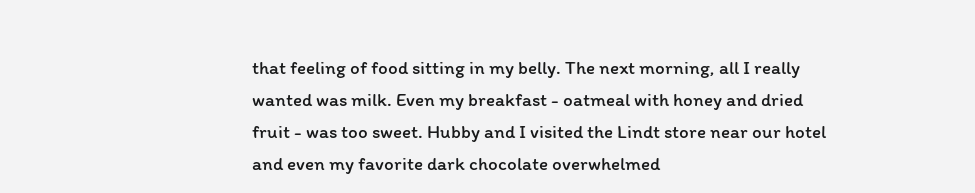that feeling of food sitting in my belly. The next morning, all I really wanted was milk. Even my breakfast - oatmeal with honey and dried fruit - was too sweet. Hubby and I visited the Lindt store near our hotel and even my favorite dark chocolate overwhelmed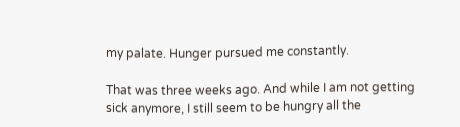my palate. Hunger pursued me constantly.

That was three weeks ago. And while I am not getting sick anymore, I still seem to be hungry all the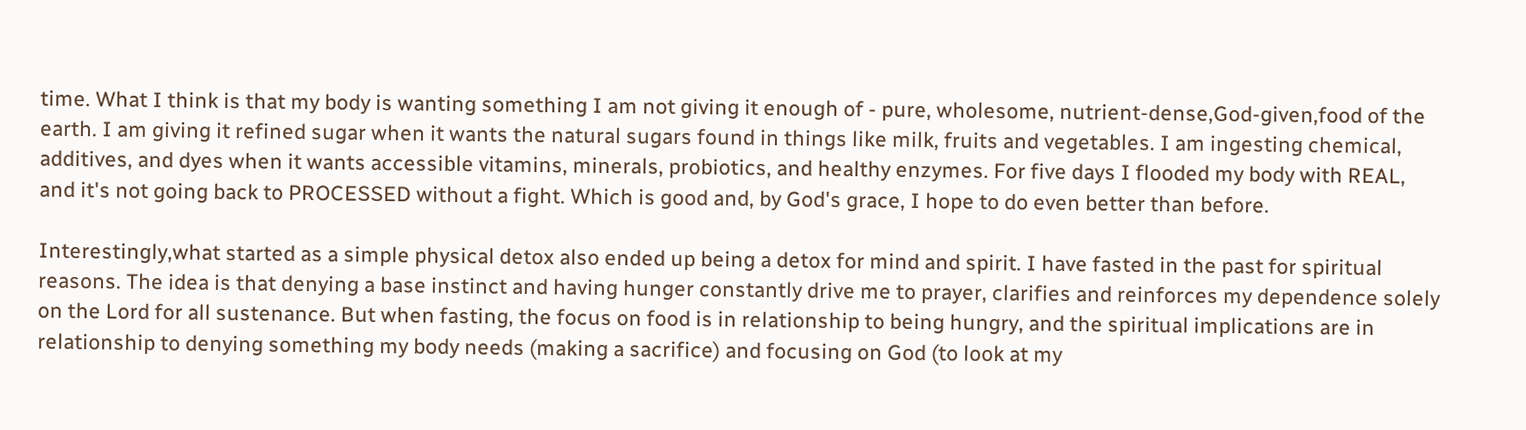time. What I think is that my body is wanting something I am not giving it enough of - pure, wholesome, nutrient-dense,God-given,food of the earth. I am giving it refined sugar when it wants the natural sugars found in things like milk, fruits and vegetables. I am ingesting chemical, additives, and dyes when it wants accessible vitamins, minerals, probiotics, and healthy enzymes. For five days I flooded my body with REAL, and it's not going back to PROCESSED without a fight. Which is good and, by God's grace, I hope to do even better than before.

Interestingly,what started as a simple physical detox also ended up being a detox for mind and spirit. I have fasted in the past for spiritual reasons. The idea is that denying a base instinct and having hunger constantly drive me to prayer, clarifies and reinforces my dependence solely on the Lord for all sustenance. But when fasting, the focus on food is in relationship to being hungry, and the spiritual implications are in relationship to denying something my body needs (making a sacrifice) and focusing on God (to look at my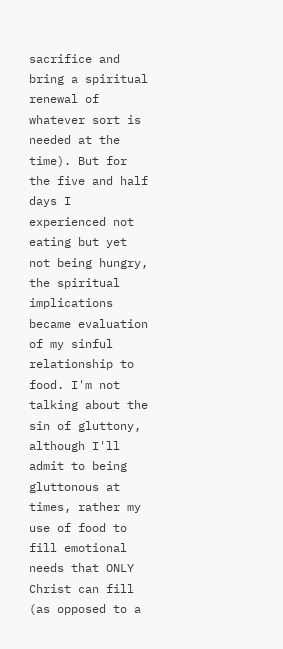sacrifice and bring a spiritual renewal of whatever sort is needed at the time). But for the five and half days I experienced not eating but yet not being hungry, the spiritual implications became evaluation of my sinful relationship to food. I'm not talking about the sin of gluttony, although I'll admit to being gluttonous at times, rather my use of food to fill emotional needs that ONLY Christ can fill (as opposed to a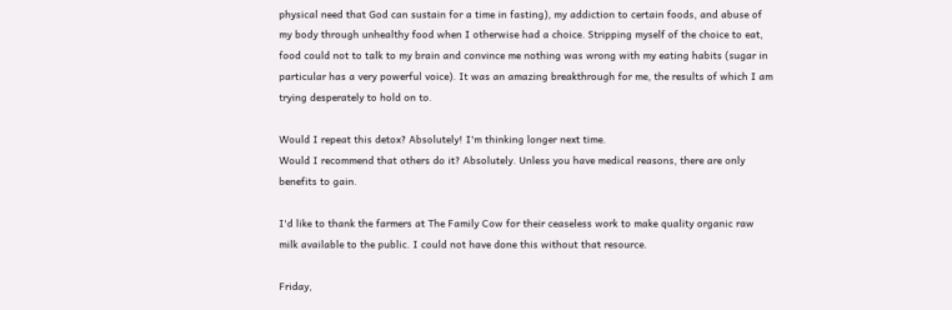physical need that God can sustain for a time in fasting), my addiction to certain foods, and abuse of my body through unhealthy food when I otherwise had a choice. Stripping myself of the choice to eat, food could not to talk to my brain and convince me nothing was wrong with my eating habits (sugar in particular has a very powerful voice). It was an amazing breakthrough for me, the results of which I am trying desperately to hold on to.

Would I repeat this detox? Absolutely! I'm thinking longer next time.
Would I recommend that others do it? Absolutely. Unless you have medical reasons, there are only benefits to gain.

I'd like to thank the farmers at The Family Cow for their ceaseless work to make quality organic raw milk available to the public. I could not have done this without that resource.

Friday,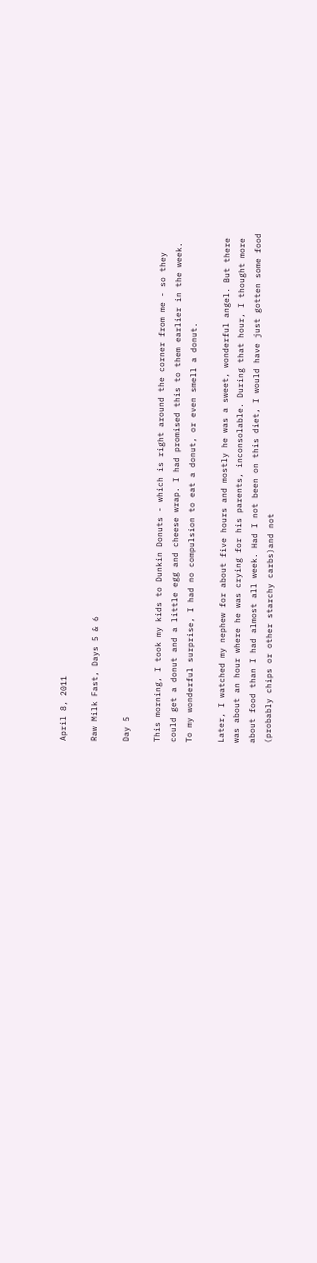April 8, 2011

Raw Milk Fast, Days 5 & 6

Day 5

This morning, I took my kids to Dunkin Donuts - which is right around the corner from me - so they could get a donut and a little egg and cheese wrap. I had promised this to them earlier in the week. To my wonderful surprise, I had no compulsion to eat a donut, or even smell a donut.

Later, I watched my nephew for about five hours and mostly he was a sweet, wonderful angel. But there was about an hour where he was crying for his parents, inconsolable. During that hour, I thought more about food than I had almost all week. Had I not been on this diet, I would have just gotten some food (probably chips or other starchy carbs)and not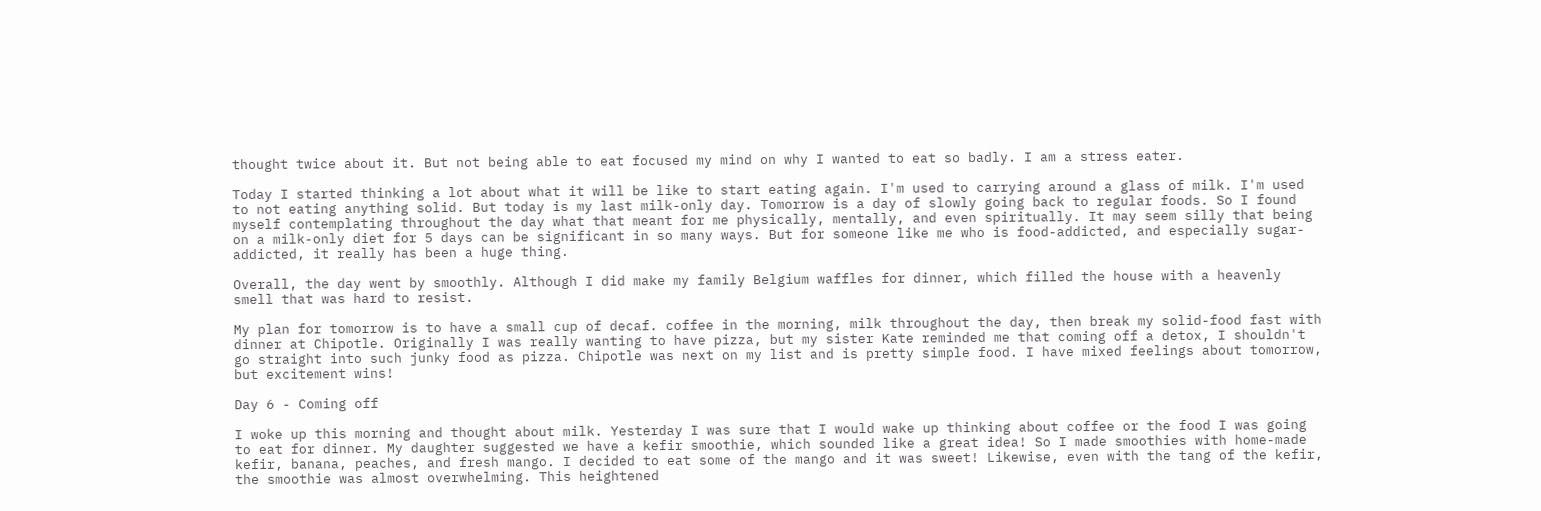thought twice about it. But not being able to eat focused my mind on why I wanted to eat so badly. I am a stress eater.

Today I started thinking a lot about what it will be like to start eating again. I'm used to carrying around a glass of milk. I'm used to not eating anything solid. But today is my last milk-only day. Tomorrow is a day of slowly going back to regular foods. So I found myself contemplating throughout the day what that meant for me physically, mentally, and even spiritually. It may seem silly that being on a milk-only diet for 5 days can be significant in so many ways. But for someone like me who is food-addicted, and especially sugar-addicted, it really has been a huge thing.

Overall, the day went by smoothly. Although I did make my family Belgium waffles for dinner, which filled the house with a heavenly smell that was hard to resist.

My plan for tomorrow is to have a small cup of decaf. coffee in the morning, milk throughout the day, then break my solid-food fast with dinner at Chipotle. Originally I was really wanting to have pizza, but my sister Kate reminded me that coming off a detox, I shouldn't go straight into such junky food as pizza. Chipotle was next on my list and is pretty simple food. I have mixed feelings about tomorrow, but excitement wins!

Day 6 - Coming off

I woke up this morning and thought about milk. Yesterday I was sure that I would wake up thinking about coffee or the food I was going to eat for dinner. My daughter suggested we have a kefir smoothie, which sounded like a great idea! So I made smoothies with home-made kefir, banana, peaches, and fresh mango. I decided to eat some of the mango and it was sweet! Likewise, even with the tang of the kefir, the smoothie was almost overwhelming. This heightened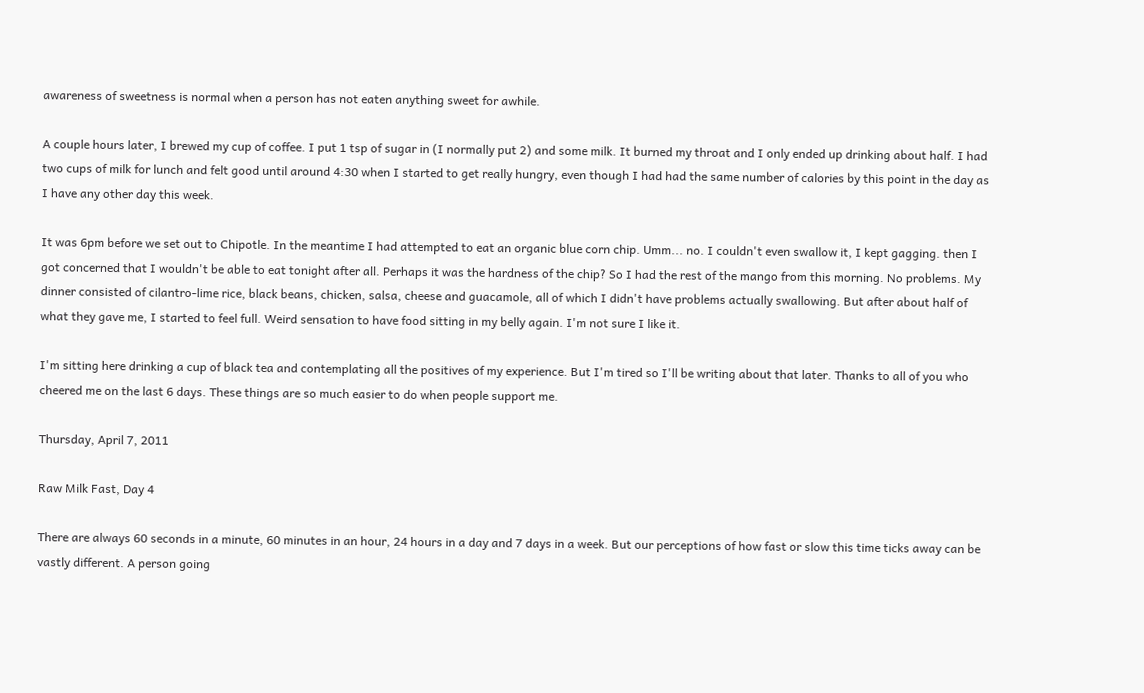awareness of sweetness is normal when a person has not eaten anything sweet for awhile.

A couple hours later, I brewed my cup of coffee. I put 1 tsp of sugar in (I normally put 2) and some milk. It burned my throat and I only ended up drinking about half. I had two cups of milk for lunch and felt good until around 4:30 when I started to get really hungry, even though I had had the same number of calories by this point in the day as I have any other day this week.

It was 6pm before we set out to Chipotle. In the meantime I had attempted to eat an organic blue corn chip. Umm... no. I couldn't even swallow it, I kept gagging. then I got concerned that I wouldn't be able to eat tonight after all. Perhaps it was the hardness of the chip? So I had the rest of the mango from this morning. No problems. My dinner consisted of cilantro-lime rice, black beans, chicken, salsa, cheese and guacamole, all of which I didn't have problems actually swallowing. But after about half of what they gave me, I started to feel full. Weird sensation to have food sitting in my belly again. I'm not sure I like it.

I'm sitting here drinking a cup of black tea and contemplating all the positives of my experience. But I'm tired so I'll be writing about that later. Thanks to all of you who cheered me on the last 6 days. These things are so much easier to do when people support me.

Thursday, April 7, 2011

Raw Milk Fast, Day 4

There are always 60 seconds in a minute, 60 minutes in an hour, 24 hours in a day and 7 days in a week. But our perceptions of how fast or slow this time ticks away can be vastly different. A person going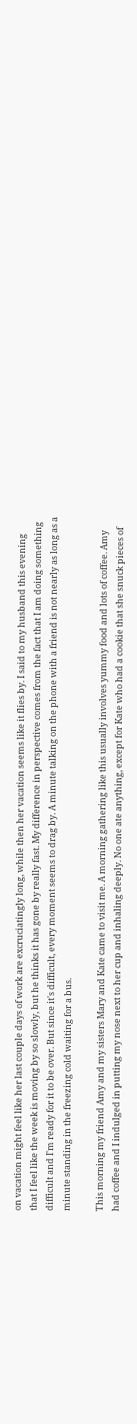on vacation might feel like her last couple days of work are excruciatingly long, while then her vacation seems like it flies by. I said to my husband this evening that I feel like the week is moving by so slowly, but he thinks it has gone by really fast. My difference in perspective comes from the fact that I am doing something difficult and I'm ready for it to be over. But since it's difficult, every moment seems to drag by. A minute talking on the phone with a friend is not nearly as long as a minute standing in the freezing cold waiting for a bus.

This morning my friend Amy and my sisters Mary and Kate came to visit me. A morning gathering like this usually involves yummy food and lots of coffee. Amy had coffee and I indulged in putting my nose next to her cup and inhaling deeply. No one ate anything, except for Kate who had a cookie that she snuck pieces of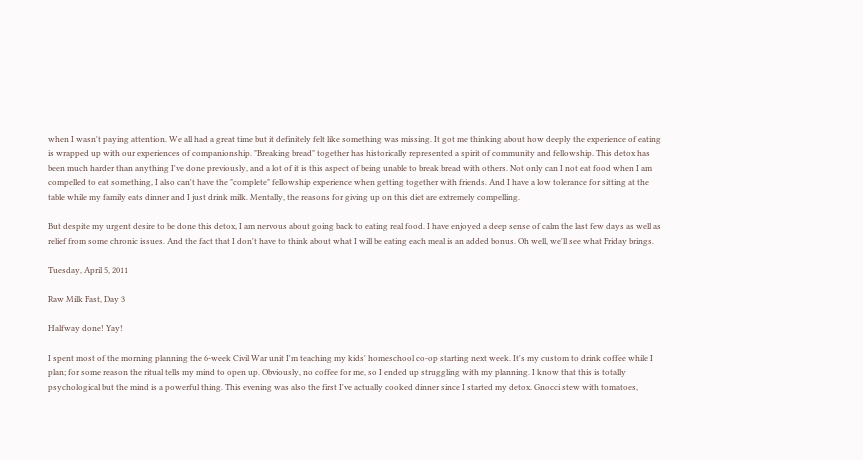when I wasn't paying attention. We all had a great time but it definitely felt like something was missing. It got me thinking about how deeply the experience of eating is wrapped up with our experiences of companionship. "Breaking bread" together has historically represented a spirit of community and fellowship. This detox has been much harder than anything I've done previously, and a lot of it is this aspect of being unable to break bread with others. Not only can I not eat food when I am compelled to eat something, I also can't have the "complete" fellowship experience when getting together with friends. And I have a low tolerance for sitting at the table while my family eats dinner and I just drink milk. Mentally, the reasons for giving up on this diet are extremely compelling.

But despite my urgent desire to be done this detox, I am nervous about going back to eating real food. I have enjoyed a deep sense of calm the last few days as well as relief from some chronic issues. And the fact that I don't have to think about what I will be eating each meal is an added bonus. Oh well, we'll see what Friday brings.

Tuesday, April 5, 2011

Raw Milk Fast, Day 3

Halfway done! Yay!

I spent most of the morning planning the 6-week Civil War unit I'm teaching my kids' homeschool co-op starting next week. It's my custom to drink coffee while I plan; for some reason the ritual tells my mind to open up. Obviously, no coffee for me, so I ended up struggling with my planning. I know that this is totally psychological but the mind is a powerful thing. This evening was also the first I've actually cooked dinner since I started my detox. Gnocci stew with tomatoes,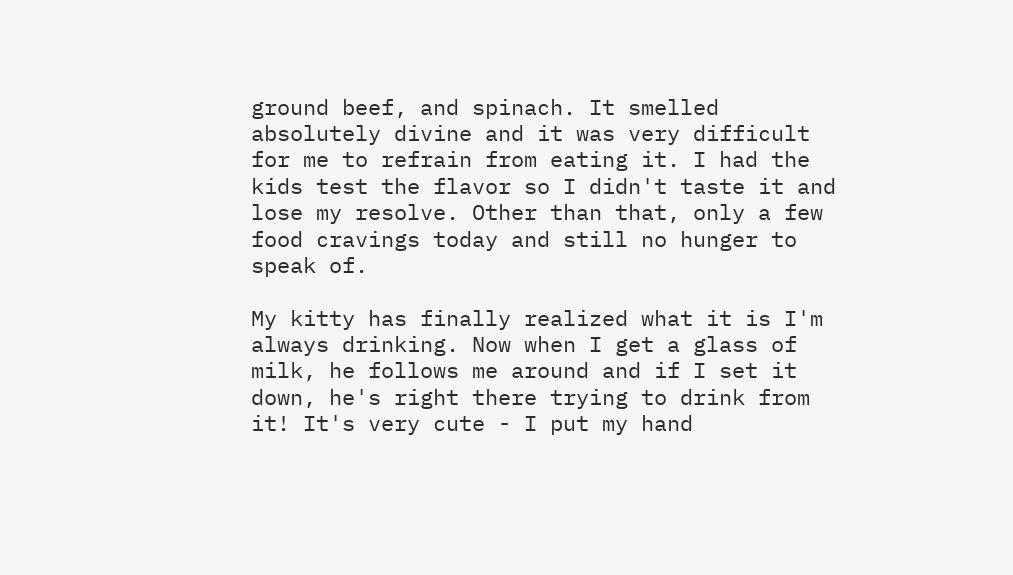ground beef, and spinach. It smelled absolutely divine and it was very difficult for me to refrain from eating it. I had the kids test the flavor so I didn't taste it and lose my resolve. Other than that, only a few food cravings today and still no hunger to speak of.

My kitty has finally realized what it is I'm always drinking. Now when I get a glass of milk, he follows me around and if I set it down, he's right there trying to drink from it! It's very cute - I put my hand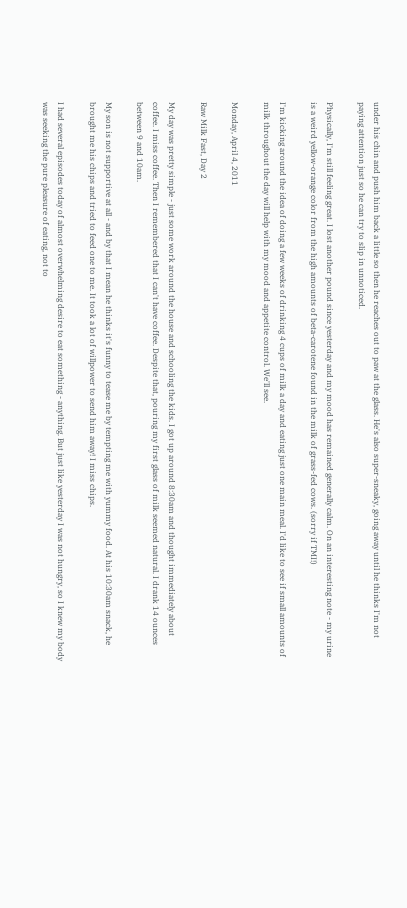under his chin and push him back a little so then he reaches out to paw at the glass. He's also super-sneaky, going away until he thinks I'm not paying attention just so he can try to slip in unnoticed.

Physically, I'm still feeling great. I lost another pound since yesterday and my mood has remained generally calm. On an interesting note - my urine is a weird yellow-orange color from the high amounts of beta-carotene found in the milk of grass-fed cows. (sorry if TMI!)

I'm kicking around the idea of doing a few weeks of drinking 4 cups of milk a day and eating just one main meal. I'd like to see if small amounts of milk throughout the day will help with my mood and appetite control. We'll see.

Monday, April 4, 2011

Raw Milk Fast, Day 2

My day was pretty simple - just some work around the house and schooling the kids. I got up around 8:30am and thought immediately about coffee. I miss coffee. Then I remembered that I can't have coffee. Despite that, pouring my first glass of milk seemed natural. I drank 14 ounces between 9 and 10am.

My son is not supportive at all - and by that I mean he thinks it's funny to tease me by tempting me with yummy food. At his 10:30am snack, he brought me his chips and tried to feed one to me. It took a lot of willpower to send him away! I miss chips.

I had several episodes today of almost overwhelming desire to eat something - anything. But just like yesterday I was not hungry, so I knew my body was seeking the pure pleasure of eating, not to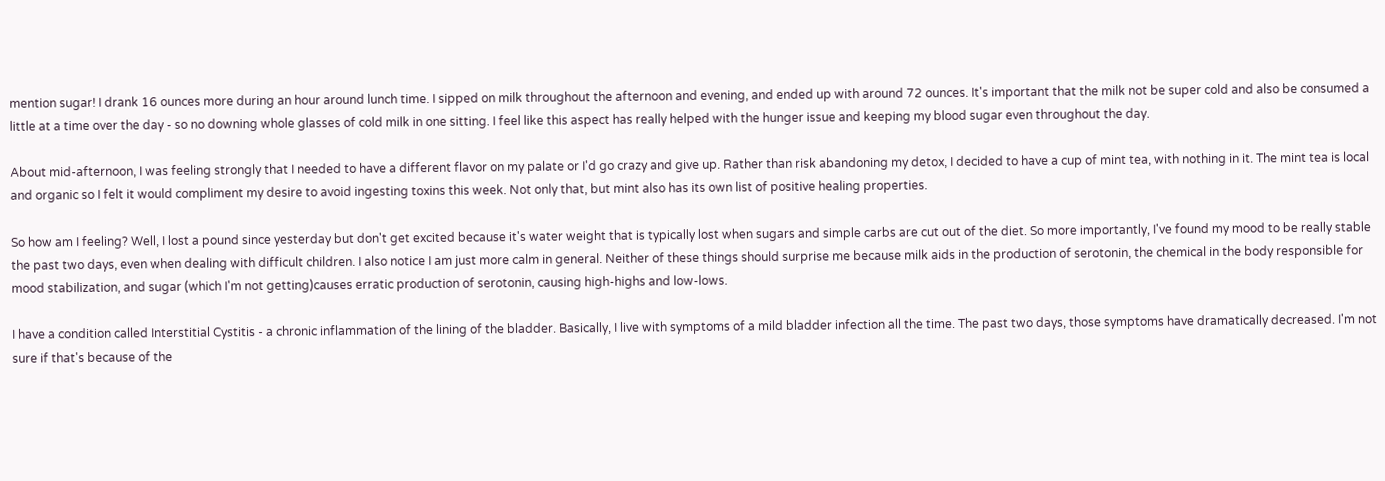mention sugar! I drank 16 ounces more during an hour around lunch time. I sipped on milk throughout the afternoon and evening, and ended up with around 72 ounces. It's important that the milk not be super cold and also be consumed a little at a time over the day - so no downing whole glasses of cold milk in one sitting. I feel like this aspect has really helped with the hunger issue and keeping my blood sugar even throughout the day.

About mid-afternoon, I was feeling strongly that I needed to have a different flavor on my palate or I'd go crazy and give up. Rather than risk abandoning my detox, I decided to have a cup of mint tea, with nothing in it. The mint tea is local and organic so I felt it would compliment my desire to avoid ingesting toxins this week. Not only that, but mint also has its own list of positive healing properties.

So how am I feeling? Well, I lost a pound since yesterday but don't get excited because it's water weight that is typically lost when sugars and simple carbs are cut out of the diet. So more importantly, I've found my mood to be really stable the past two days, even when dealing with difficult children. I also notice I am just more calm in general. Neither of these things should surprise me because milk aids in the production of serotonin, the chemical in the body responsible for mood stabilization, and sugar (which I'm not getting)causes erratic production of serotonin, causing high-highs and low-lows.

I have a condition called Interstitial Cystitis - a chronic inflammation of the lining of the bladder. Basically, I live with symptoms of a mild bladder infection all the time. The past two days, those symptoms have dramatically decreased. I'm not sure if that's because of the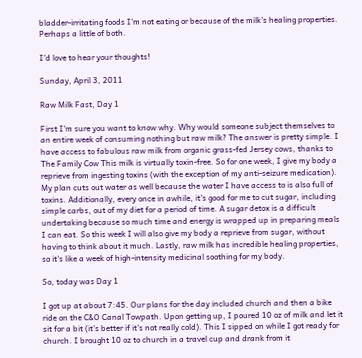bladder-irritating foods I'm not eating or because of the milk's healing properties. Perhaps a little of both.

I'd love to hear your thoughts!

Sunday, April 3, 2011

Raw Milk Fast, Day 1

First I'm sure you want to know why. Why would someone subject themselves to an entire week of consuming nothing but raw milk? The answer is pretty simple. I have access to fabulous raw milk from organic grass-fed Jersey cows, thanks to The Family Cow This milk is virtually toxin-free. So for one week, I give my body a reprieve from ingesting toxins (with the exception of my anti-seizure medication). My plan cuts out water as well because the water I have access to is also full of toxins. Additionally, every once in awhile, it's good for me to cut sugar, including simple carbs, out of my diet for a period of time. A sugar detox is a difficult undertaking because so much time and energy is wrapped up in preparing meals I can eat. So this week I will also give my body a reprieve from sugar, without having to think about it much. Lastly, raw milk has incredible healing properties, so it's like a week of high-intensity medicinal soothing for my body.

So, today was Day 1

I got up at about 7:45. Our plans for the day included church and then a bike ride on the C&O Canal Towpath. Upon getting up, I poured 10 oz of milk and let it sit for a bit (it's better if it's not really cold). This I sipped on while I got ready for church. I brought 10 oz to church in a travel cup and drank from it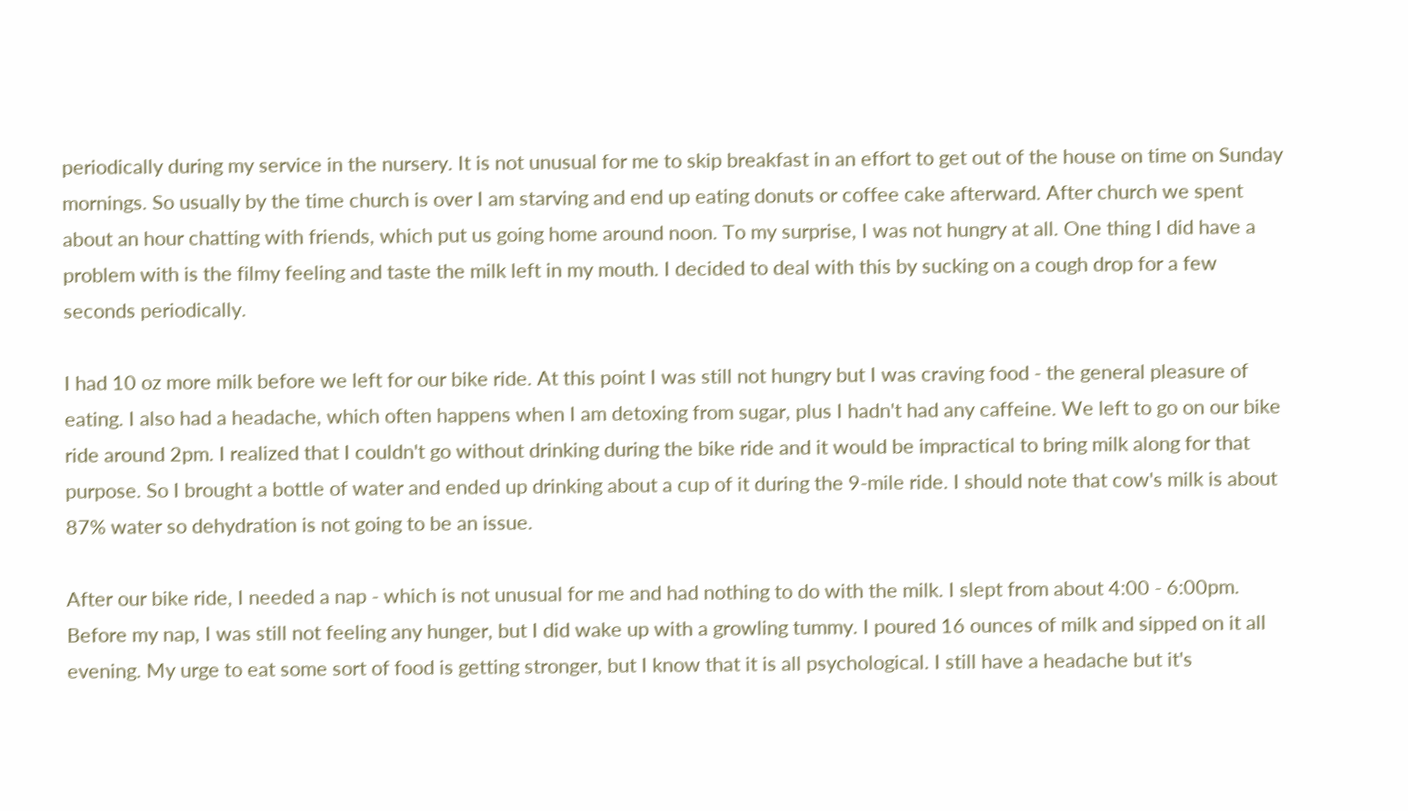periodically during my service in the nursery. It is not unusual for me to skip breakfast in an effort to get out of the house on time on Sunday mornings. So usually by the time church is over I am starving and end up eating donuts or coffee cake afterward. After church we spent about an hour chatting with friends, which put us going home around noon. To my surprise, I was not hungry at all. One thing I did have a problem with is the filmy feeling and taste the milk left in my mouth. I decided to deal with this by sucking on a cough drop for a few seconds periodically.

I had 10 oz more milk before we left for our bike ride. At this point I was still not hungry but I was craving food - the general pleasure of eating. I also had a headache, which often happens when I am detoxing from sugar, plus I hadn't had any caffeine. We left to go on our bike ride around 2pm. I realized that I couldn't go without drinking during the bike ride and it would be impractical to bring milk along for that purpose. So I brought a bottle of water and ended up drinking about a cup of it during the 9-mile ride. I should note that cow's milk is about 87% water so dehydration is not going to be an issue.

After our bike ride, I needed a nap - which is not unusual for me and had nothing to do with the milk. I slept from about 4:00 - 6:00pm. Before my nap, I was still not feeling any hunger, but I did wake up with a growling tummy. I poured 16 ounces of milk and sipped on it all evening. My urge to eat some sort of food is getting stronger, but I know that it is all psychological. I still have a headache but it's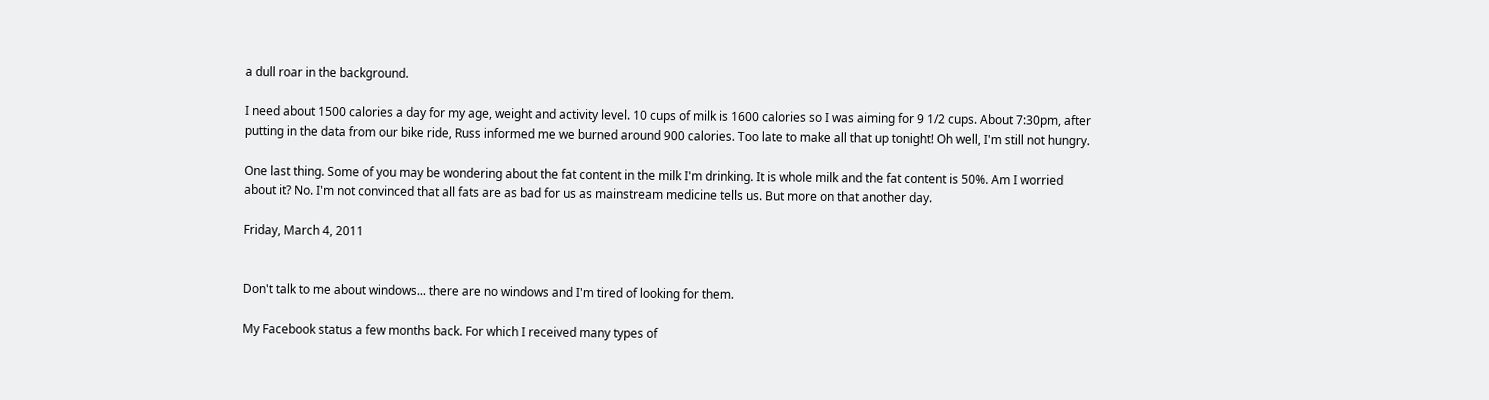a dull roar in the background.

I need about 1500 calories a day for my age, weight and activity level. 10 cups of milk is 1600 calories so I was aiming for 9 1/2 cups. About 7:30pm, after putting in the data from our bike ride, Russ informed me we burned around 900 calories. Too late to make all that up tonight! Oh well, I'm still not hungry.

One last thing. Some of you may be wondering about the fat content in the milk I'm drinking. It is whole milk and the fat content is 50%. Am I worried about it? No. I'm not convinced that all fats are as bad for us as mainstream medicine tells us. But more on that another day.

Friday, March 4, 2011


Don't talk to me about windows... there are no windows and I'm tired of looking for them.

My Facebook status a few months back. For which I received many types of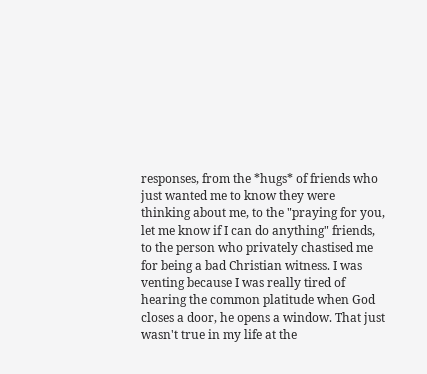responses, from the *hugs* of friends who just wanted me to know they were thinking about me, to the "praying for you, let me know if I can do anything" friends, to the person who privately chastised me for being a bad Christian witness. I was venting because I was really tired of hearing the common platitude when God closes a door, he opens a window. That just wasn't true in my life at the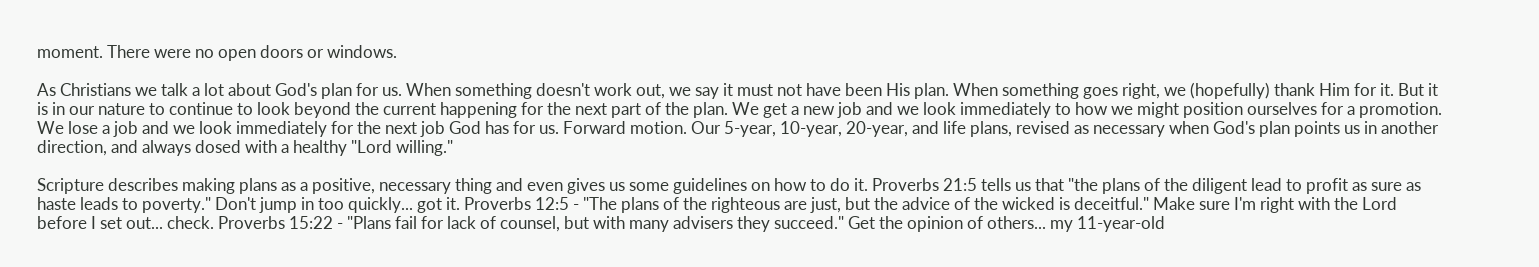moment. There were no open doors or windows.

As Christians we talk a lot about God's plan for us. When something doesn't work out, we say it must not have been His plan. When something goes right, we (hopefully) thank Him for it. But it is in our nature to continue to look beyond the current happening for the next part of the plan. We get a new job and we look immediately to how we might position ourselves for a promotion. We lose a job and we look immediately for the next job God has for us. Forward motion. Our 5-year, 10-year, 20-year, and life plans, revised as necessary when God's plan points us in another direction, and always dosed with a healthy "Lord willing."

Scripture describes making plans as a positive, necessary thing and even gives us some guidelines on how to do it. Proverbs 21:5 tells us that "the plans of the diligent lead to profit as sure as haste leads to poverty." Don't jump in too quickly... got it. Proverbs 12:5 - "The plans of the righteous are just, but the advice of the wicked is deceitful." Make sure I'm right with the Lord before I set out... check. Proverbs 15:22 - "Plans fail for lack of counsel, but with many advisers they succeed." Get the opinion of others... my 11-year-old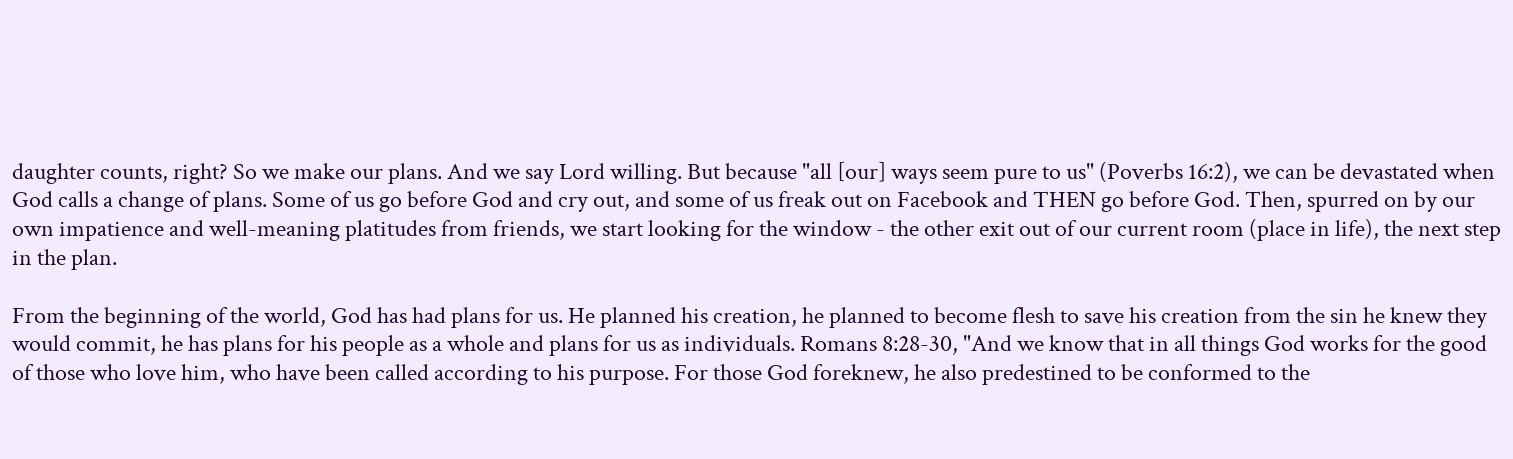daughter counts, right? So we make our plans. And we say Lord willing. But because "all [our] ways seem pure to us" (Poverbs 16:2), we can be devastated when God calls a change of plans. Some of us go before God and cry out, and some of us freak out on Facebook and THEN go before God. Then, spurred on by our own impatience and well-meaning platitudes from friends, we start looking for the window - the other exit out of our current room (place in life), the next step in the plan.

From the beginning of the world, God has had plans for us. He planned his creation, he planned to become flesh to save his creation from the sin he knew they would commit, he has plans for his people as a whole and plans for us as individuals. Romans 8:28-30, "And we know that in all things God works for the good of those who love him, who have been called according to his purpose. For those God foreknew, he also predestined to be conformed to the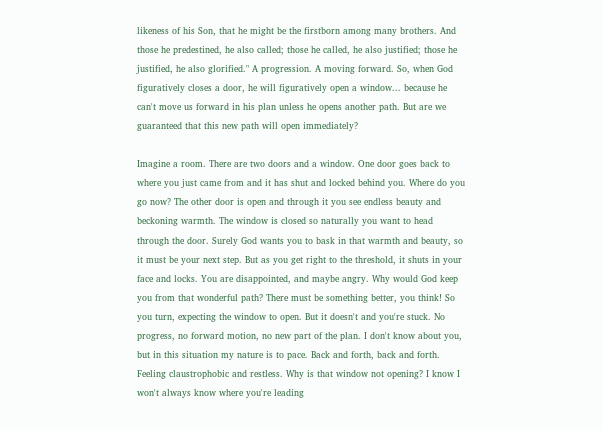likeness of his Son, that he might be the firstborn among many brothers. And those he predestined, he also called; those he called, he also justified; those he justified, he also glorified." A progression. A moving forward. So, when God figuratively closes a door, he will figuratively open a window... because he can't move us forward in his plan unless he opens another path. But are we guaranteed that this new path will open immediately?

Imagine a room. There are two doors and a window. One door goes back to where you just came from and it has shut and locked behind you. Where do you go now? The other door is open and through it you see endless beauty and beckoning warmth. The window is closed so naturally you want to head through the door. Surely God wants you to bask in that warmth and beauty, so it must be your next step. But as you get right to the threshold, it shuts in your face and locks. You are disappointed, and maybe angry. Why would God keep you from that wonderful path? There must be something better, you think! So you turn, expecting the window to open. But it doesn't and you're stuck. No progress, no forward motion, no new part of the plan. I don't know about you, but in this situation my nature is to pace. Back and forth, back and forth. Feeling claustrophobic and restless. Why is that window not opening? I know I won't always know where you're leading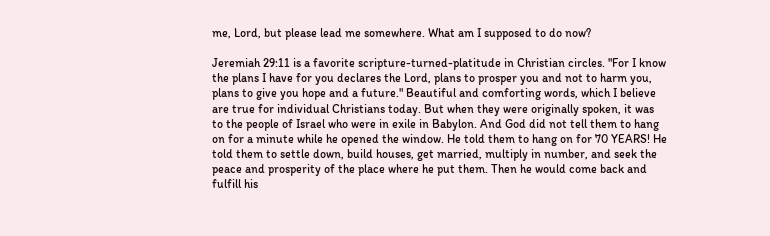me, Lord, but please lead me somewhere. What am I supposed to do now?

Jeremiah 29:11 is a favorite scripture-turned-platitude in Christian circles. "For I know the plans I have for you declares the Lord, plans to prosper you and not to harm you, plans to give you hope and a future." Beautiful and comforting words, which I believe are true for individual Christians today. But when they were originally spoken, it was to the people of Israel who were in exile in Babylon. And God did not tell them to hang on for a minute while he opened the window. He told them to hang on for 70 YEARS! He told them to settle down, build houses, get married, multiply in number, and seek the peace and prosperity of the place where he put them. Then he would come back and fulfill his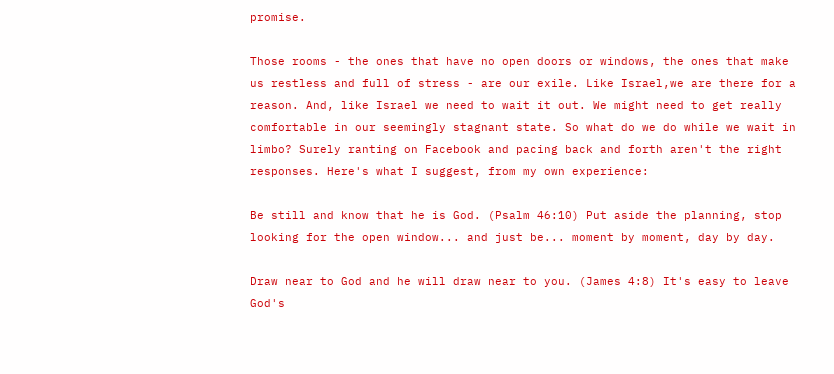promise.

Those rooms - the ones that have no open doors or windows, the ones that make us restless and full of stress - are our exile. Like Israel,we are there for a reason. And, like Israel we need to wait it out. We might need to get really comfortable in our seemingly stagnant state. So what do we do while we wait in limbo? Surely ranting on Facebook and pacing back and forth aren't the right responses. Here's what I suggest, from my own experience:

Be still and know that he is God. (Psalm 46:10) Put aside the planning, stop looking for the open window... and just be... moment by moment, day by day.

Draw near to God and he will draw near to you. (James 4:8) It's easy to leave God's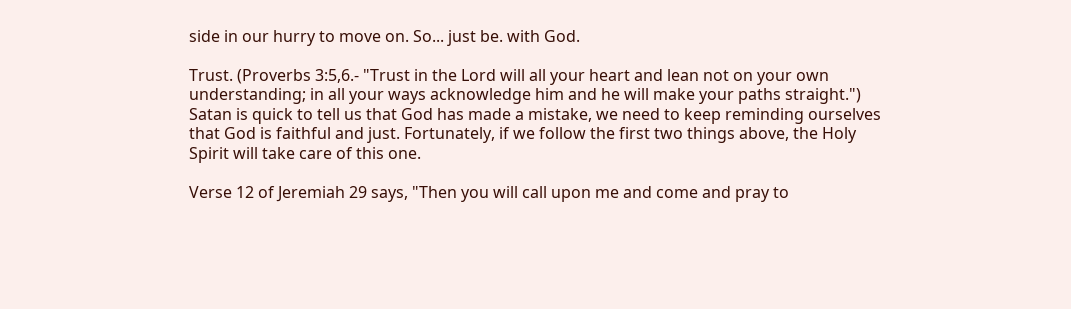side in our hurry to move on. So... just be. with God.

Trust. (Proverbs 3:5,6.- "Trust in the Lord will all your heart and lean not on your own understanding; in all your ways acknowledge him and he will make your paths straight.") Satan is quick to tell us that God has made a mistake, we need to keep reminding ourselves that God is faithful and just. Fortunately, if we follow the first two things above, the Holy Spirit will take care of this one.

Verse 12 of Jeremiah 29 says, "Then you will call upon me and come and pray to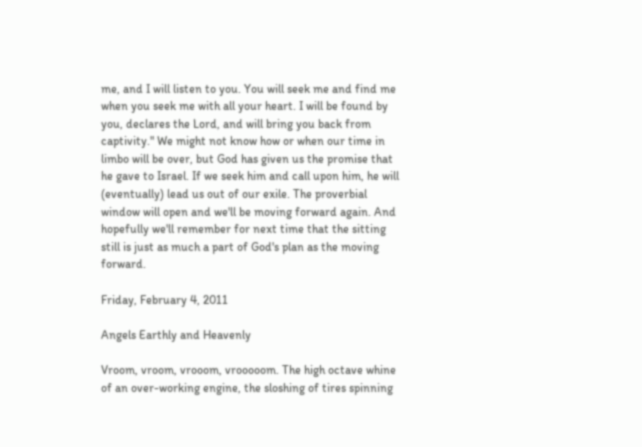me, and I will listen to you. You will seek me and find me when you seek me with all your heart. I will be found by you, declares the Lord, and will bring you back from captivity." We might not know how or when our time in limbo will be over, but God has given us the promise that he gave to Israel. If we seek him and call upon him, he will (eventually) lead us out of our exile. The proverbial window will open and we'll be moving forward again. And hopefully we'll remember for next time that the sitting still is just as much a part of God's plan as the moving forward.

Friday, February 4, 2011

Angels Earthly and Heavenly

Vroom, vroom, vrooom, vrooooom. The high octave whine of an over-working engine, the sloshing of tires spinning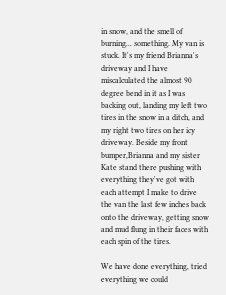in snow, and the smell of burning... something. My van is stuck. It's my friend Brianna's driveway and I have miscalculated the almost 90 degree bend in it as I was backing out, landing my left two tires in the snow in a ditch, and my right two tires on her icy driveway. Beside my front bumper,Brianna and my sister Kate stand there pushing with everything they've got with each attempt I make to drive the van the last few inches back onto the driveway, getting snow and mud flung in their faces with each spin of the tires.

We have done everything, tried everything we could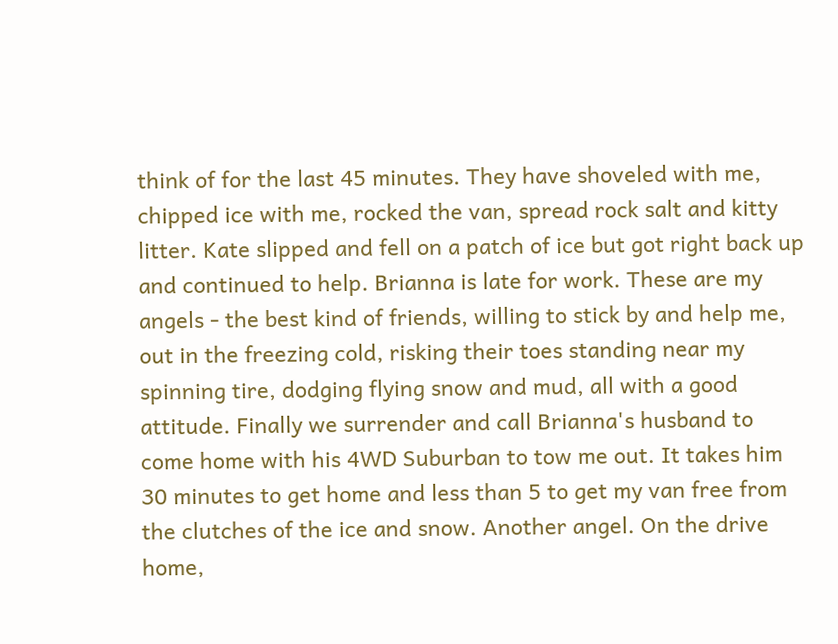think of for the last 45 minutes. They have shoveled with me, chipped ice with me, rocked the van, spread rock salt and kitty litter. Kate slipped and fell on a patch of ice but got right back up and continued to help. Brianna is late for work. These are my angels - the best kind of friends, willing to stick by and help me, out in the freezing cold, risking their toes standing near my spinning tire, dodging flying snow and mud, all with a good attitude. Finally we surrender and call Brianna's husband to come home with his 4WD Suburban to tow me out. It takes him 30 minutes to get home and less than 5 to get my van free from the clutches of the ice and snow. Another angel. On the drive home,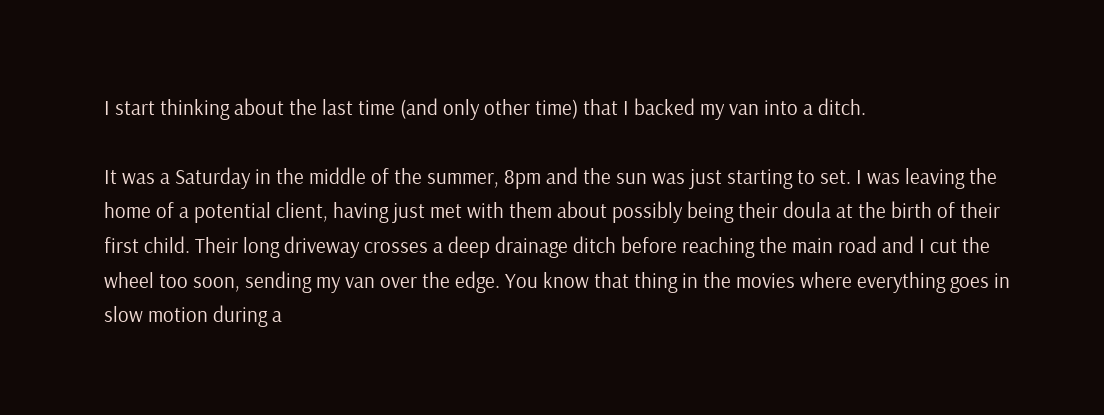I start thinking about the last time (and only other time) that I backed my van into a ditch.

It was a Saturday in the middle of the summer, 8pm and the sun was just starting to set. I was leaving the home of a potential client, having just met with them about possibly being their doula at the birth of their first child. Their long driveway crosses a deep drainage ditch before reaching the main road and I cut the wheel too soon, sending my van over the edge. You know that thing in the movies where everything goes in slow motion during a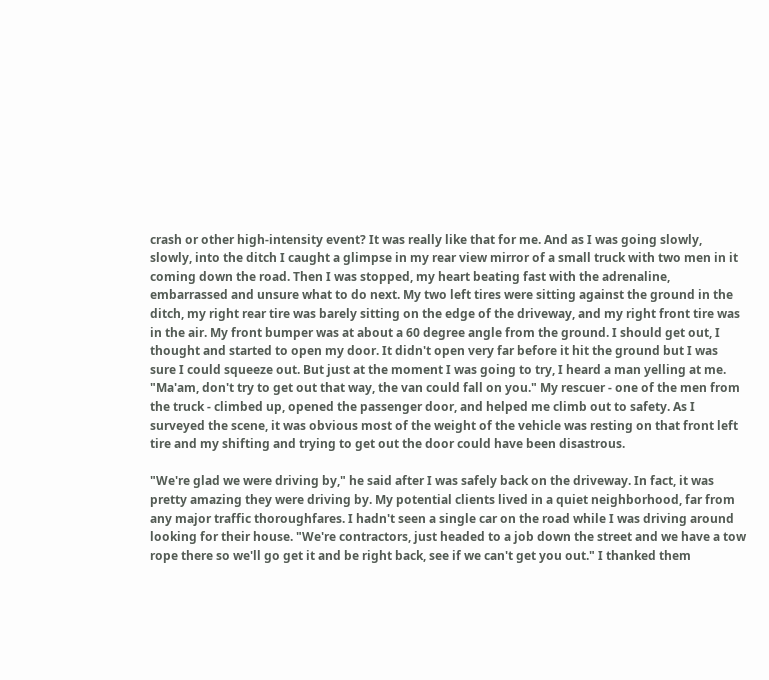crash or other high-intensity event? It was really like that for me. And as I was going slowly, slowly, into the ditch I caught a glimpse in my rear view mirror of a small truck with two men in it coming down the road. Then I was stopped, my heart beating fast with the adrenaline, embarrassed and unsure what to do next. My two left tires were sitting against the ground in the ditch, my right rear tire was barely sitting on the edge of the driveway, and my right front tire was in the air. My front bumper was at about a 60 degree angle from the ground. I should get out, I thought and started to open my door. It didn't open very far before it hit the ground but I was sure I could squeeze out. But just at the moment I was going to try, I heard a man yelling at me. "Ma'am, don't try to get out that way, the van could fall on you." My rescuer - one of the men from the truck - climbed up, opened the passenger door, and helped me climb out to safety. As I surveyed the scene, it was obvious most of the weight of the vehicle was resting on that front left tire and my shifting and trying to get out the door could have been disastrous.

"We're glad we were driving by," he said after I was safely back on the driveway. In fact, it was pretty amazing they were driving by. My potential clients lived in a quiet neighborhood, far from any major traffic thoroughfares. I hadn't seen a single car on the road while I was driving around looking for their house. "We're contractors, just headed to a job down the street and we have a tow rope there so we'll go get it and be right back, see if we can't get you out." I thanked them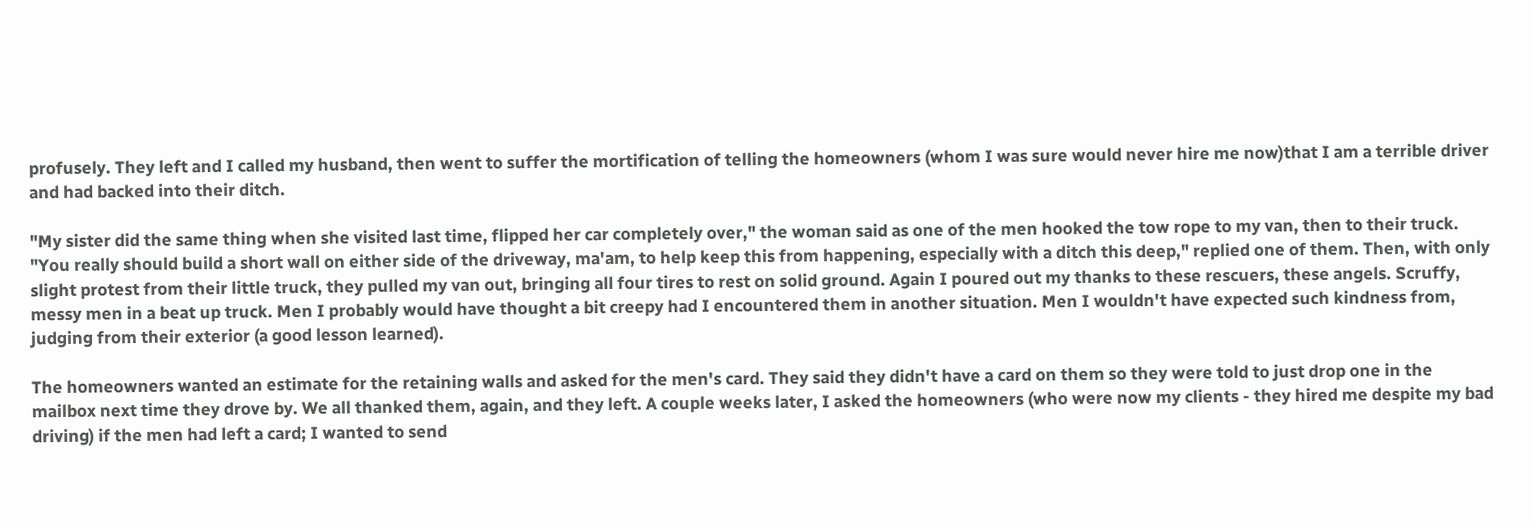profusely. They left and I called my husband, then went to suffer the mortification of telling the homeowners (whom I was sure would never hire me now)that I am a terrible driver and had backed into their ditch.

"My sister did the same thing when she visited last time, flipped her car completely over," the woman said as one of the men hooked the tow rope to my van, then to their truck. "You really should build a short wall on either side of the driveway, ma'am, to help keep this from happening, especially with a ditch this deep," replied one of them. Then, with only slight protest from their little truck, they pulled my van out, bringing all four tires to rest on solid ground. Again I poured out my thanks to these rescuers, these angels. Scruffy, messy men in a beat up truck. Men I probably would have thought a bit creepy had I encountered them in another situation. Men I wouldn't have expected such kindness from, judging from their exterior (a good lesson learned).

The homeowners wanted an estimate for the retaining walls and asked for the men's card. They said they didn't have a card on them so they were told to just drop one in the mailbox next time they drove by. We all thanked them, again, and they left. A couple weeks later, I asked the homeowners (who were now my clients - they hired me despite my bad driving) if the men had left a card; I wanted to send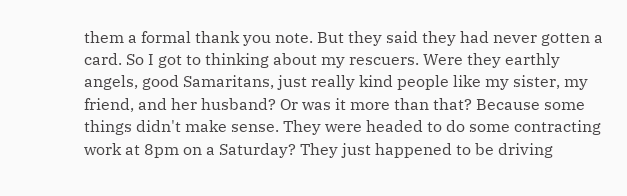them a formal thank you note. But they said they had never gotten a card. So I got to thinking about my rescuers. Were they earthly angels, good Samaritans, just really kind people like my sister, my friend, and her husband? Or was it more than that? Because some things didn't make sense. They were headed to do some contracting work at 8pm on a Saturday? They just happened to be driving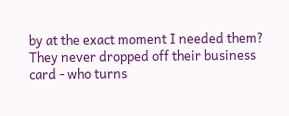by at the exact moment I needed them? They never dropped off their business card - who turns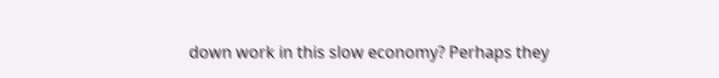down work in this slow economy? Perhaps they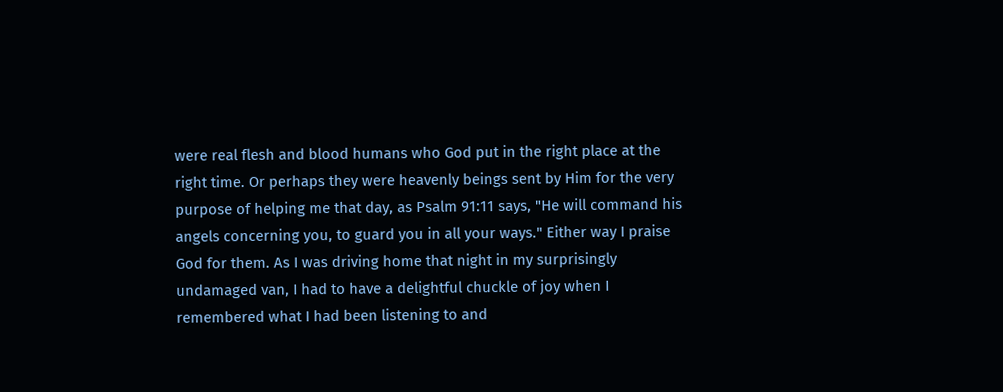were real flesh and blood humans who God put in the right place at the right time. Or perhaps they were heavenly beings sent by Him for the very purpose of helping me that day, as Psalm 91:11 says, "He will command his angels concerning you, to guard you in all your ways." Either way I praise God for them. As I was driving home that night in my surprisingly undamaged van, I had to have a delightful chuckle of joy when I remembered what I had been listening to and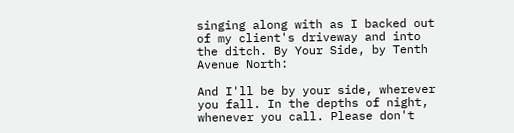singing along with as I backed out of my client's driveway and into the ditch. By Your Side, by Tenth Avenue North:

And I'll be by your side, wherever you fall. In the depths of night, whenever you call. Please don't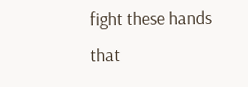fight these hands that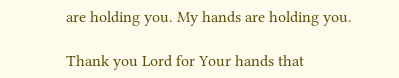are holding you. My hands are holding you.

Thank you Lord for Your hands that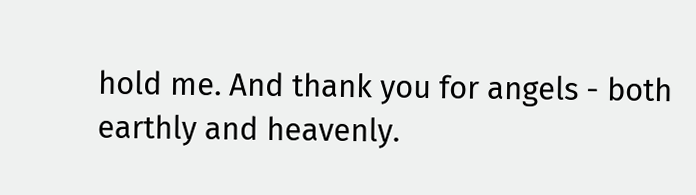hold me. And thank you for angels - both earthly and heavenly.